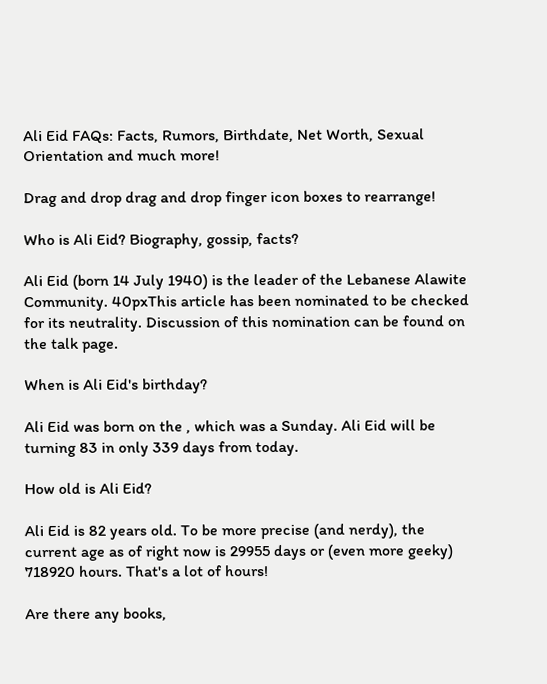Ali Eid FAQs: Facts, Rumors, Birthdate, Net Worth, Sexual Orientation and much more!

Drag and drop drag and drop finger icon boxes to rearrange!

Who is Ali Eid? Biography, gossip, facts?

Ali Eid (born 14 July 1940) is the leader of the Lebanese Alawite Community. 40pxThis article has been nominated to be checked for its neutrality. Discussion of this nomination can be found on the talk page.

When is Ali Eid's birthday?

Ali Eid was born on the , which was a Sunday. Ali Eid will be turning 83 in only 339 days from today.

How old is Ali Eid?

Ali Eid is 82 years old. To be more precise (and nerdy), the current age as of right now is 29955 days or (even more geeky) 718920 hours. That's a lot of hours!

Are there any books,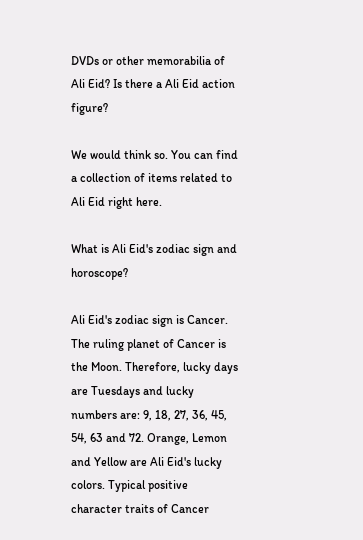DVDs or other memorabilia of Ali Eid? Is there a Ali Eid action figure?

We would think so. You can find a collection of items related to Ali Eid right here.

What is Ali Eid's zodiac sign and horoscope?

Ali Eid's zodiac sign is Cancer.
The ruling planet of Cancer is the Moon. Therefore, lucky days are Tuesdays and lucky numbers are: 9, 18, 27, 36, 45, 54, 63 and 72. Orange, Lemon and Yellow are Ali Eid's lucky colors. Typical positive character traits of Cancer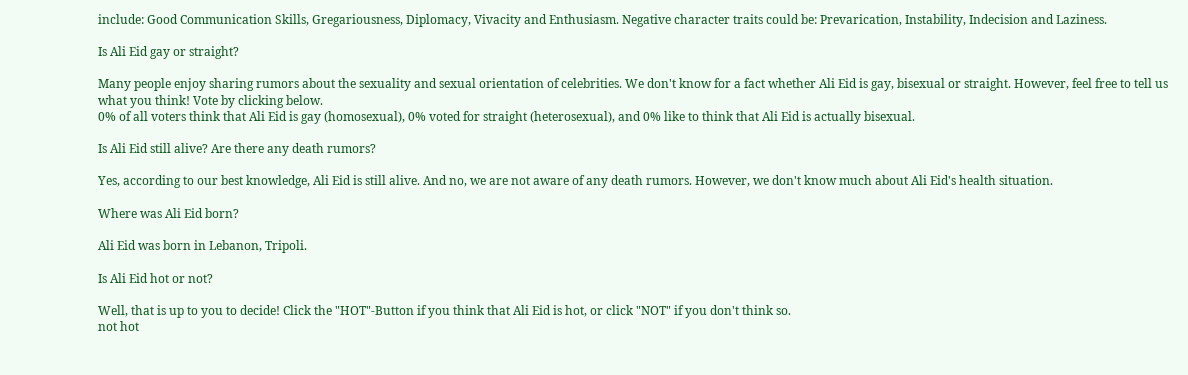include: Good Communication Skills, Gregariousness, Diplomacy, Vivacity and Enthusiasm. Negative character traits could be: Prevarication, Instability, Indecision and Laziness.

Is Ali Eid gay or straight?

Many people enjoy sharing rumors about the sexuality and sexual orientation of celebrities. We don't know for a fact whether Ali Eid is gay, bisexual or straight. However, feel free to tell us what you think! Vote by clicking below.
0% of all voters think that Ali Eid is gay (homosexual), 0% voted for straight (heterosexual), and 0% like to think that Ali Eid is actually bisexual.

Is Ali Eid still alive? Are there any death rumors?

Yes, according to our best knowledge, Ali Eid is still alive. And no, we are not aware of any death rumors. However, we don't know much about Ali Eid's health situation.

Where was Ali Eid born?

Ali Eid was born in Lebanon, Tripoli.

Is Ali Eid hot or not?

Well, that is up to you to decide! Click the "HOT"-Button if you think that Ali Eid is hot, or click "NOT" if you don't think so.
not hot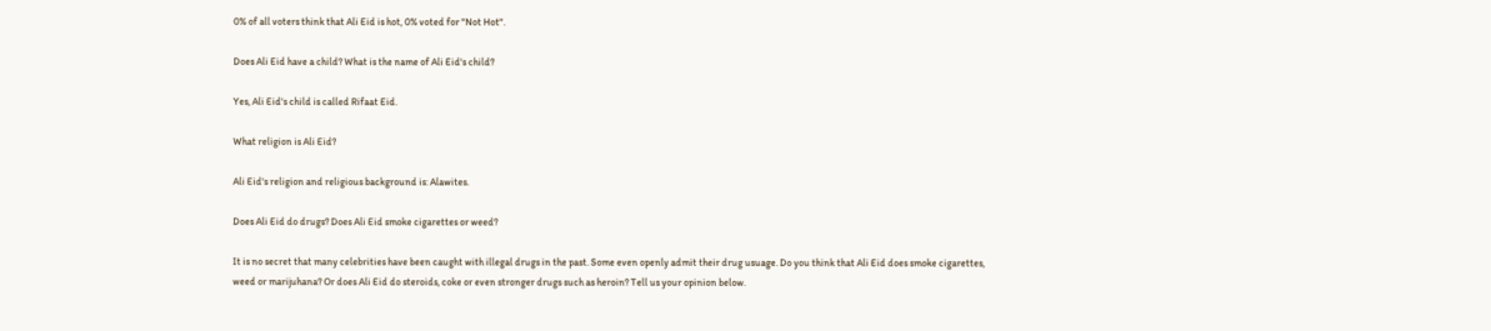0% of all voters think that Ali Eid is hot, 0% voted for "Not Hot".

Does Ali Eid have a child? What is the name of Ali Eid's child?

Yes, Ali Eid's child is called Rifaat Eid.

What religion is Ali Eid?

Ali Eid's religion and religious background is: Alawites.

Does Ali Eid do drugs? Does Ali Eid smoke cigarettes or weed?

It is no secret that many celebrities have been caught with illegal drugs in the past. Some even openly admit their drug usuage. Do you think that Ali Eid does smoke cigarettes, weed or marijuhana? Or does Ali Eid do steroids, coke or even stronger drugs such as heroin? Tell us your opinion below.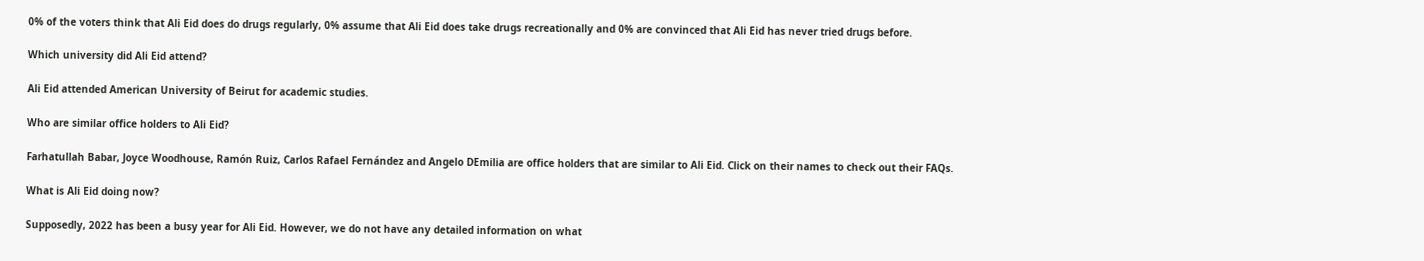0% of the voters think that Ali Eid does do drugs regularly, 0% assume that Ali Eid does take drugs recreationally and 0% are convinced that Ali Eid has never tried drugs before.

Which university did Ali Eid attend?

Ali Eid attended American University of Beirut for academic studies.

Who are similar office holders to Ali Eid?

Farhatullah Babar, Joyce Woodhouse, Ramón Ruiz, Carlos Rafael Fernández and Angelo DEmilia are office holders that are similar to Ali Eid. Click on their names to check out their FAQs.

What is Ali Eid doing now?

Supposedly, 2022 has been a busy year for Ali Eid. However, we do not have any detailed information on what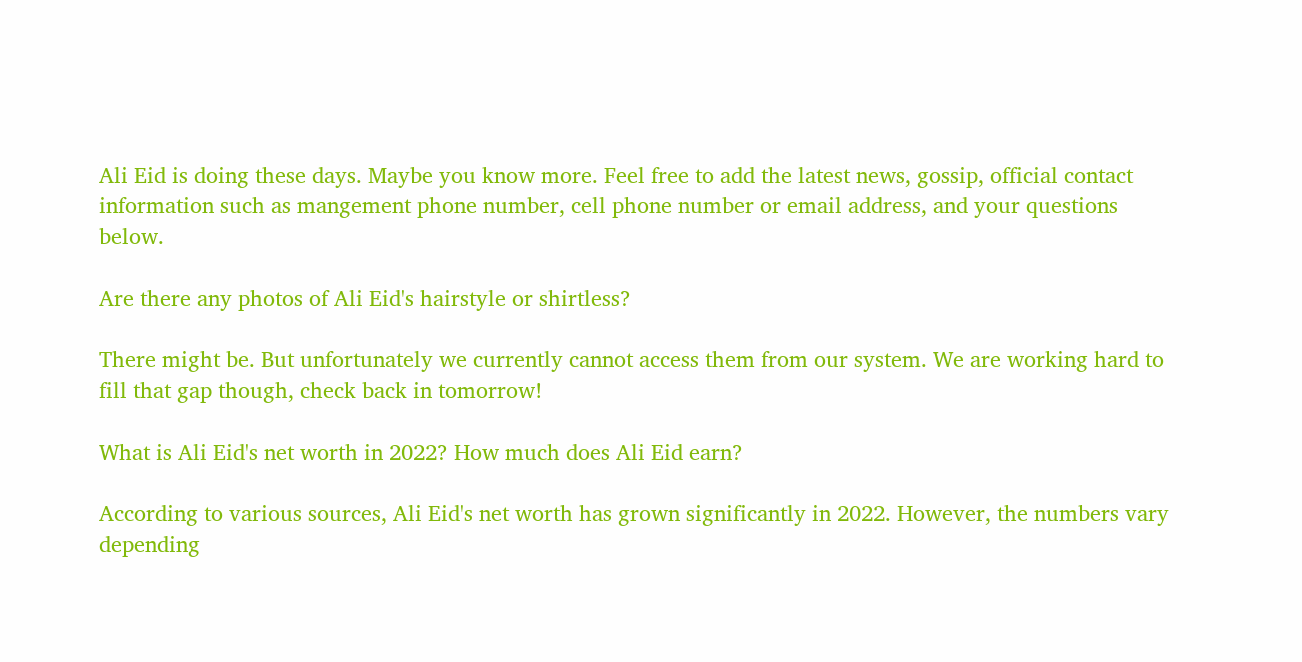Ali Eid is doing these days. Maybe you know more. Feel free to add the latest news, gossip, official contact information such as mangement phone number, cell phone number or email address, and your questions below.

Are there any photos of Ali Eid's hairstyle or shirtless?

There might be. But unfortunately we currently cannot access them from our system. We are working hard to fill that gap though, check back in tomorrow!

What is Ali Eid's net worth in 2022? How much does Ali Eid earn?

According to various sources, Ali Eid's net worth has grown significantly in 2022. However, the numbers vary depending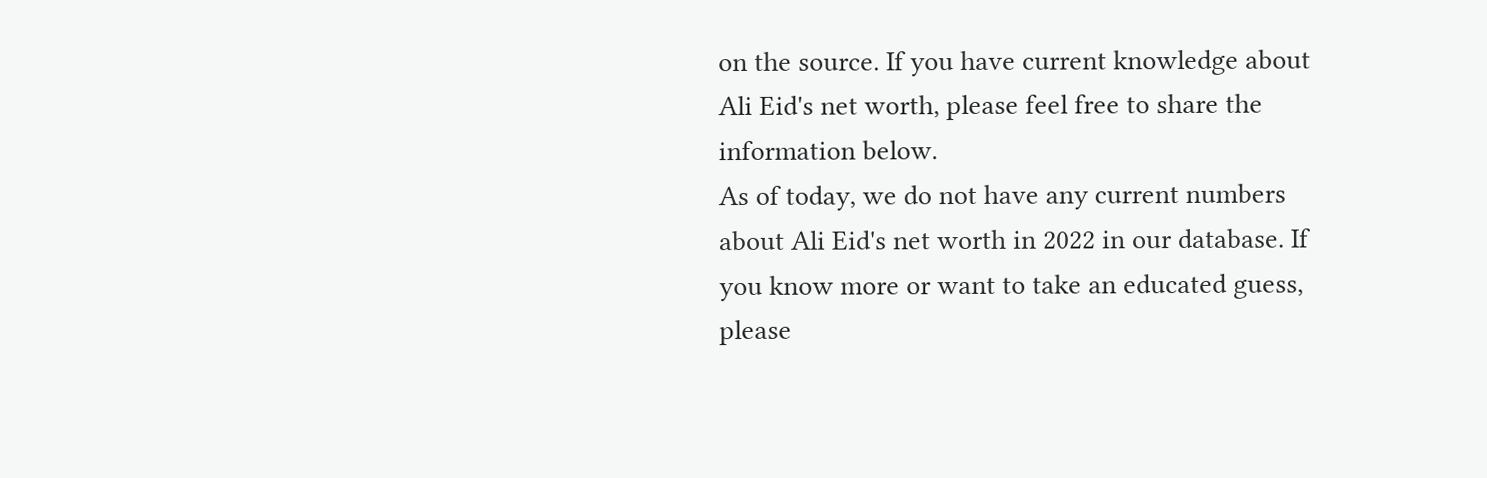on the source. If you have current knowledge about Ali Eid's net worth, please feel free to share the information below.
As of today, we do not have any current numbers about Ali Eid's net worth in 2022 in our database. If you know more or want to take an educated guess, please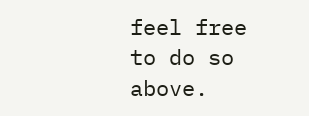feel free to do so above.